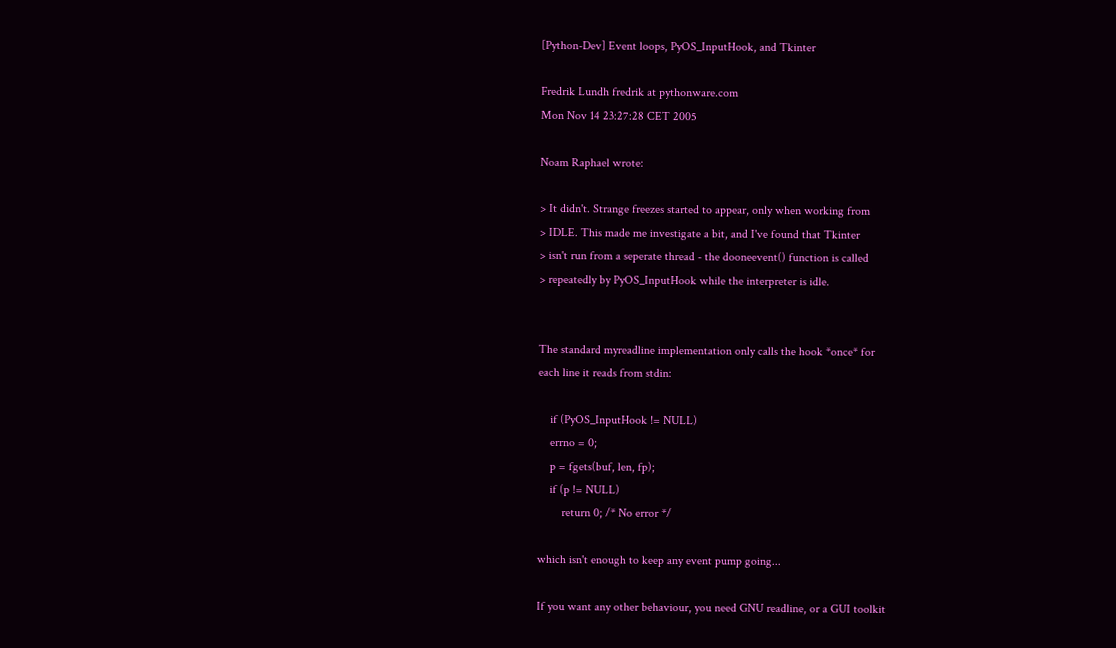[Python-Dev] Event loops, PyOS_InputHook, and Tkinter

Fredrik Lundh fredrik at pythonware.com
Mon Nov 14 23:27:28 CET 2005

Noam Raphael wrote:

> It didn't. Strange freezes started to appear, only when working from
> IDLE. This made me investigate a bit, and I've found that Tkinter
> isn't run from a seperate thread - the dooneevent() function is called
> repeatedly by PyOS_InputHook while the interpreter is idle.


The standard myreadline implementation only calls the hook *once* for
each line it reads from stdin:

    if (PyOS_InputHook != NULL)
    errno = 0;
    p = fgets(buf, len, fp);
    if (p != NULL)
        return 0; /* No error */

which isn't enough to keep any event pump going...

If you want any other behaviour, you need GNU readline, or a GUI toolkit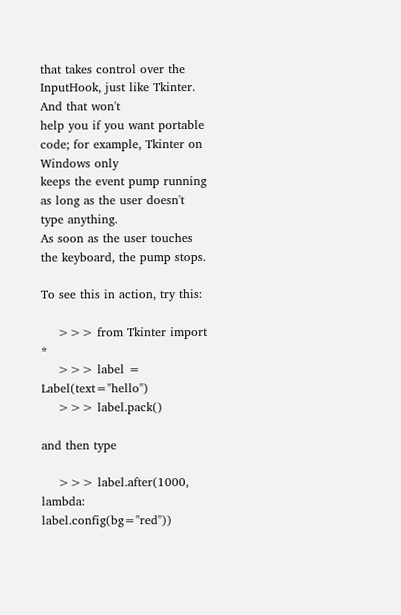that takes control over the InputHook, just like Tkinter.  And that won't
help you if you want portable code; for example, Tkinter on Windows only
keeps the event pump running as long as the user doesn't type anything.
As soon as the user touches the keyboard, the pump stops.

To see this in action, try this:

    >>> from Tkinter import *
    >>> label = Label(text="hello")
    >>> label.pack()

and then type

    >>> label.after(1000, lambda: label.config(bg="red"))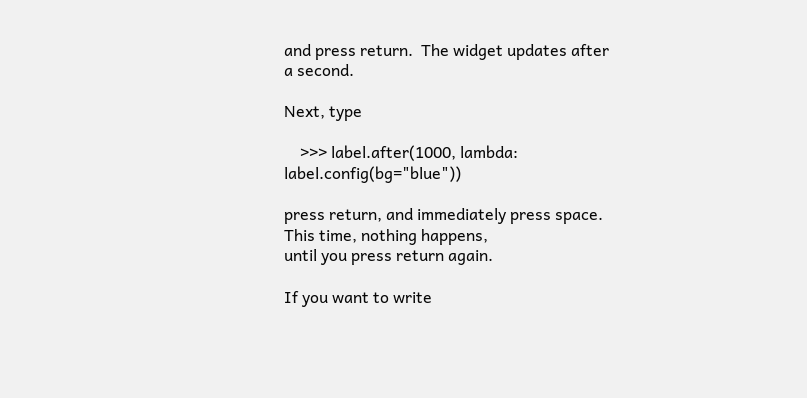and press return.  The widget updates after a second.

Next, type

    >>> label.after(1000, lambda: label.config(bg="blue"))

press return, and immediately press space.  This time, nothing happens,
until you press return again.

If you want to write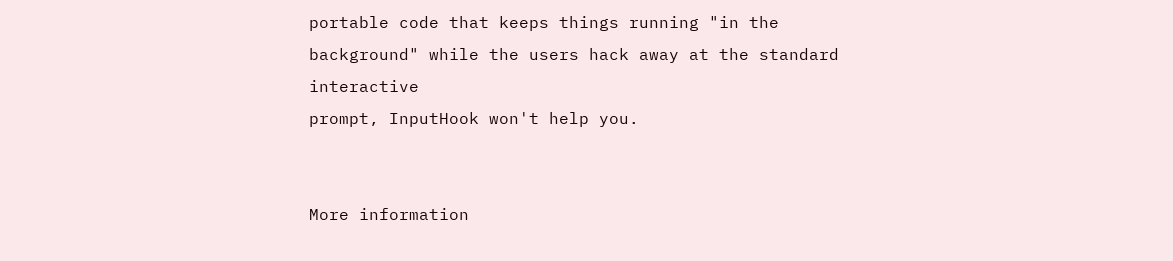portable code that keeps things running "in the
background" while the users hack away at the standard interactive
prompt, InputHook won't help you.


More information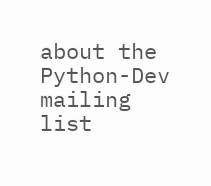about the Python-Dev mailing list